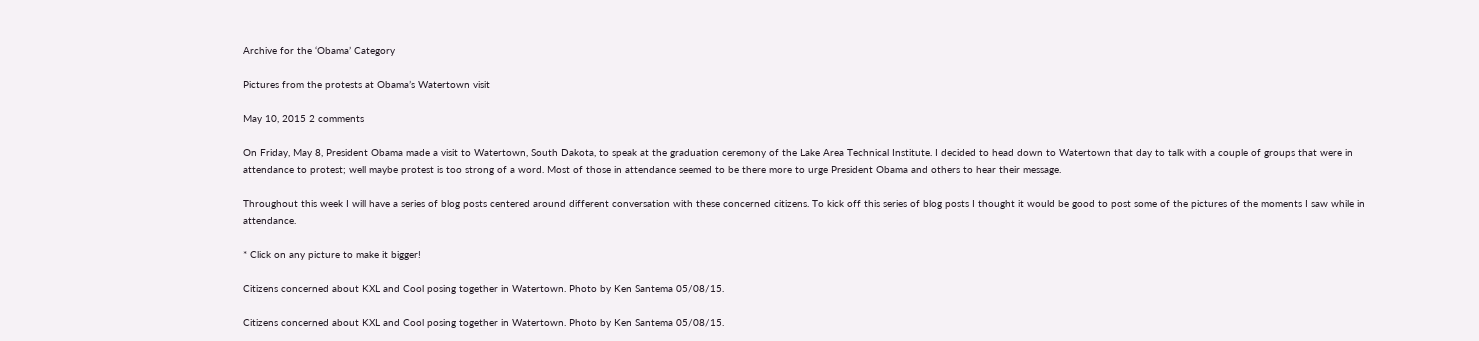Archive for the ‘Obama’ Category

Pictures from the protests at Obama’s Watertown visit

May 10, 2015 2 comments

On Friday, May 8, President Obama made a visit to Watertown, South Dakota, to speak at the graduation ceremony of the Lake Area Technical Institute. I decided to head down to Watertown that day to talk with a couple of groups that were in attendance to protest; well maybe protest is too strong of a word. Most of those in attendance seemed to be there more to urge President Obama and others to hear their message.

Throughout this week I will have a series of blog posts centered around different conversation with these concerned citizens. To kick off this series of blog posts I thought it would be good to post some of the pictures of the moments I saw while in attendance.

* Click on any picture to make it bigger!

Citizens concerned about KXL and Cool posing together in Watertown. Photo by Ken Santema 05/08/15.

Citizens concerned about KXL and Cool posing together in Watertown. Photo by Ken Santema 05/08/15.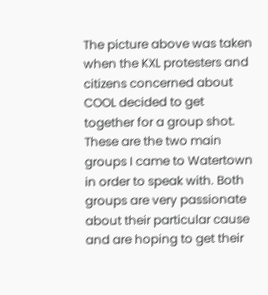The picture above was taken when the KXL protesters and citizens concerned about COOL decided to get together for a group shot. These are the two main groups I came to Watertown in order to speak with. Both groups are very passionate about their particular cause and are hoping to get their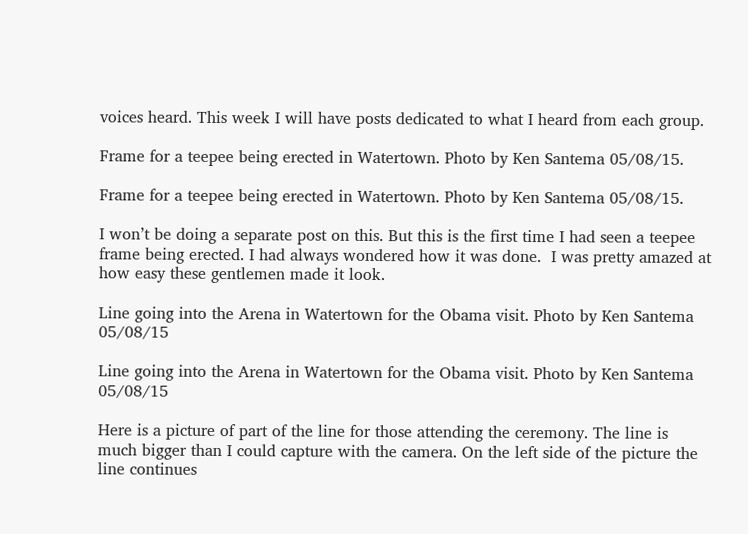voices heard. This week I will have posts dedicated to what I heard from each group.

Frame for a teepee being erected in Watertown. Photo by Ken Santema 05/08/15.

Frame for a teepee being erected in Watertown. Photo by Ken Santema 05/08/15.

I won’t be doing a separate post on this. But this is the first time I had seen a teepee frame being erected. I had always wondered how it was done.  I was pretty amazed at how easy these gentlemen made it look.

Line going into the Arena in Watertown for the Obama visit. Photo by Ken Santema 05/08/15

Line going into the Arena in Watertown for the Obama visit. Photo by Ken Santema 05/08/15

Here is a picture of part of the line for those attending the ceremony. The line is much bigger than I could capture with the camera. On the left side of the picture the line continues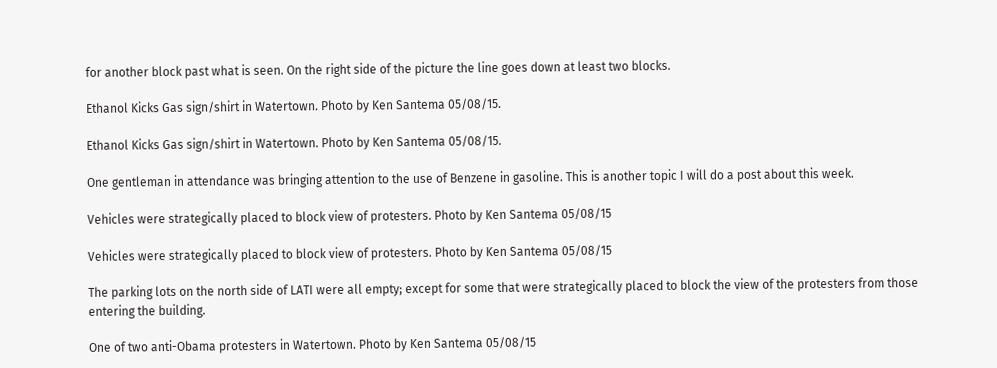for another block past what is seen. On the right side of the picture the line goes down at least two blocks.

Ethanol Kicks Gas sign/shirt in Watertown. Photo by Ken Santema 05/08/15.

Ethanol Kicks Gas sign/shirt in Watertown. Photo by Ken Santema 05/08/15.

One gentleman in attendance was bringing attention to the use of Benzene in gasoline. This is another topic I will do a post about this week.

Vehicles were strategically placed to block view of protesters. Photo by Ken Santema 05/08/15

Vehicles were strategically placed to block view of protesters. Photo by Ken Santema 05/08/15

The parking lots on the north side of LATI were all empty; except for some that were strategically placed to block the view of the protesters from those entering the building.

One of two anti-Obama protesters in Watertown. Photo by Ken Santema 05/08/15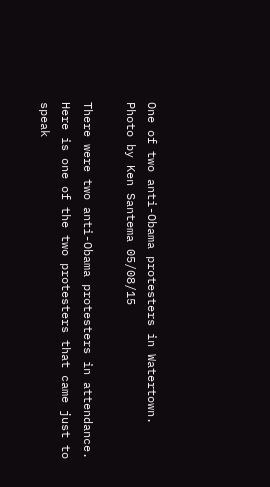One of two anti-Obama protesters in Watertown. Photo by Ken Santema 05/08/15

There were two anti-Obama protesters in attendance. Here is one of the two protesters that came just to speak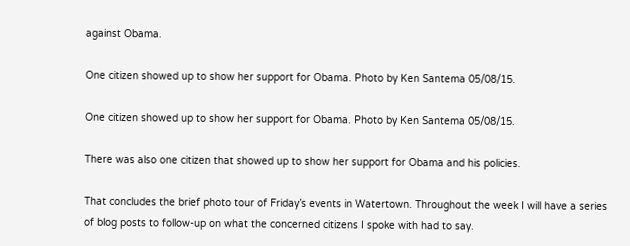against Obama.

One citizen showed up to show her support for Obama. Photo by Ken Santema 05/08/15.

One citizen showed up to show her support for Obama. Photo by Ken Santema 05/08/15.

There was also one citizen that showed up to show her support for Obama and his policies.

That concludes the brief photo tour of Friday’s events in Watertown. Throughout the week I will have a series of blog posts to follow-up on what the concerned citizens I spoke with had to say.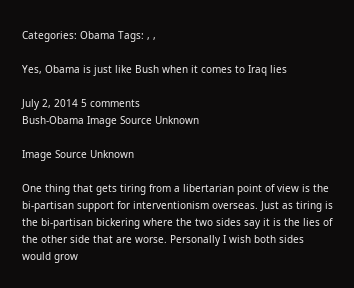Categories: Obama Tags: , ,

Yes, Obama is just like Bush when it comes to Iraq lies

July 2, 2014 5 comments
Bush-Obama Image Source Unknown

Image Source Unknown

One thing that gets tiring from a libertarian point of view is the bi-partisan support for interventionism overseas. Just as tiring is the bi-partisan bickering where the two sides say it is the lies of the other side that are worse. Personally I wish both sides would grow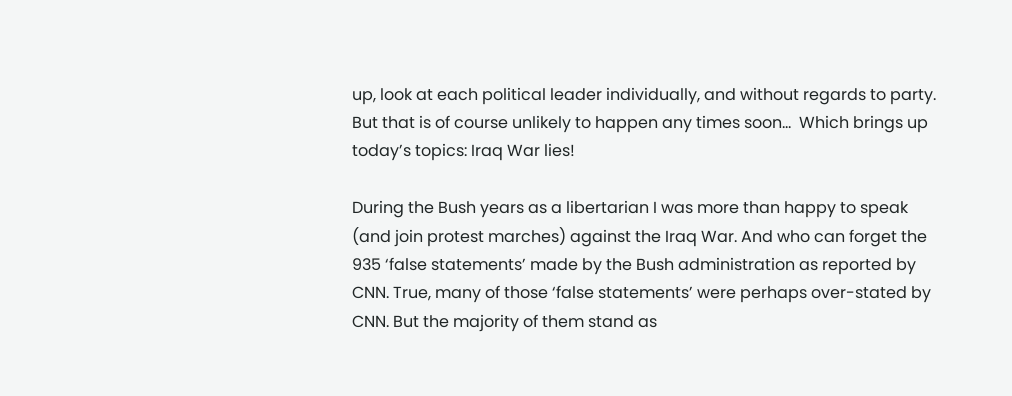up, look at each political leader individually, and without regards to party. But that is of course unlikely to happen any times soon…  Which brings up today’s topics: Iraq War lies!

During the Bush years as a libertarian I was more than happy to speak (and join protest marches) against the Iraq War. And who can forget the 935 ‘false statements’ made by the Bush administration as reported by CNN. True, many of those ‘false statements’ were perhaps over-stated by CNN. But the majority of them stand as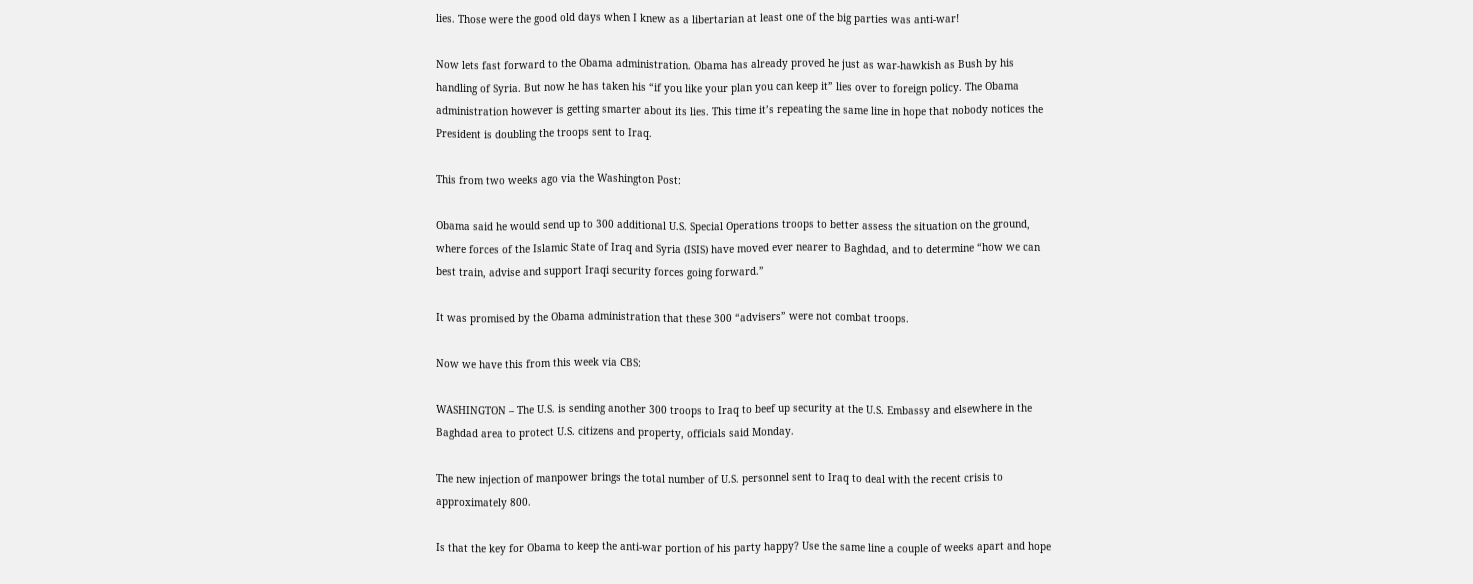lies. Those were the good old days when I knew as a libertarian at least one of the big parties was anti-war!

Now lets fast forward to the Obama administration. Obama has already proved he just as war-hawkish as Bush by his handling of Syria. But now he has taken his “if you like your plan you can keep it” lies over to foreign policy. The Obama administration however is getting smarter about its lies. This time it’s repeating the same line in hope that nobody notices the President is doubling the troops sent to Iraq.

This from two weeks ago via the Washington Post:

Obama said he would send up to 300 additional U.S. Special Operations troops to better assess the situation on the ground, where forces of the Islamic State of Iraq and Syria (ISIS) have moved ever nearer to Baghdad, and to determine “how we can best train, advise and support Iraqi security forces going forward.”

It was promised by the Obama administration that these 300 “advisers” were not combat troops.

Now we have this from this week via CBS:

WASHINGTON – The U.S. is sending another 300 troops to Iraq to beef up security at the U.S. Embassy and elsewhere in the Baghdad area to protect U.S. citizens and property, officials said Monday.

The new injection of manpower brings the total number of U.S. personnel sent to Iraq to deal with the recent crisis to approximately 800.

Is that the key for Obama to keep the anti-war portion of his party happy? Use the same line a couple of weeks apart and hope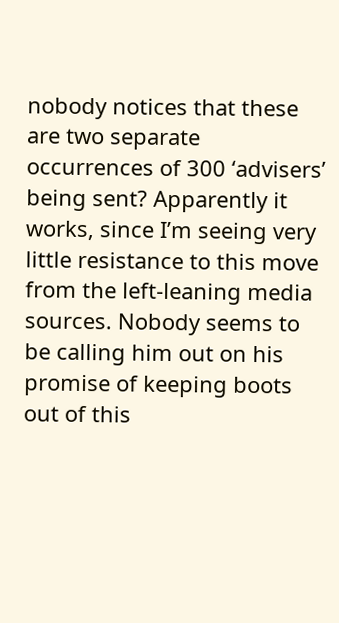nobody notices that these are two separate occurrences of 300 ‘advisers’ being sent? Apparently it works, since I’m seeing very little resistance to this move from the left-leaning media sources. Nobody seems to be calling him out on his promise of keeping boots out of this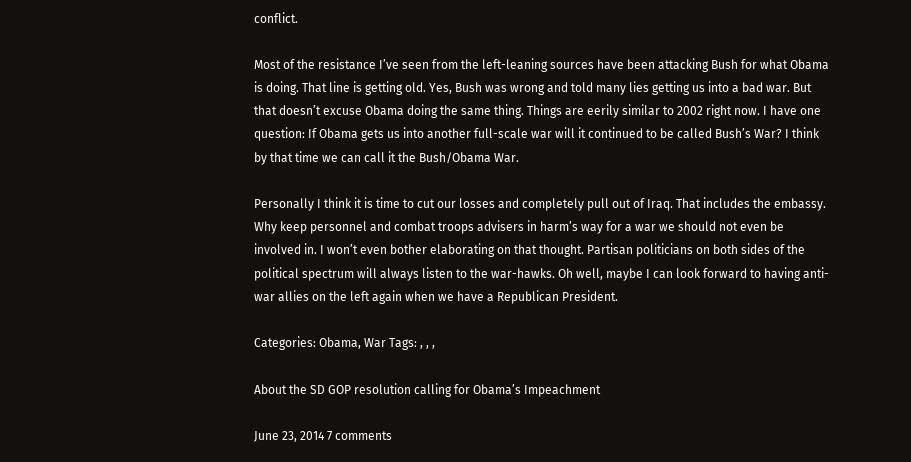conflict.

Most of the resistance I’ve seen from the left-leaning sources have been attacking Bush for what Obama is doing. That line is getting old. Yes, Bush was wrong and told many lies getting us into a bad war. But that doesn’t excuse Obama doing the same thing. Things are eerily similar to 2002 right now. I have one question: If Obama gets us into another full-scale war will it continued to be called Bush’s War? I think by that time we can call it the Bush/Obama War.

Personally I think it is time to cut our losses and completely pull out of Iraq. That includes the embassy. Why keep personnel and combat troops advisers in harm’s way for a war we should not even be involved in. I won’t even bother elaborating on that thought. Partisan politicians on both sides of the political spectrum will always listen to the war-hawks. Oh well, maybe I can look forward to having anti-war allies on the left again when we have a Republican President.

Categories: Obama, War Tags: , , ,

About the SD GOP resolution calling for Obama’s Impeachment

June 23, 2014 7 comments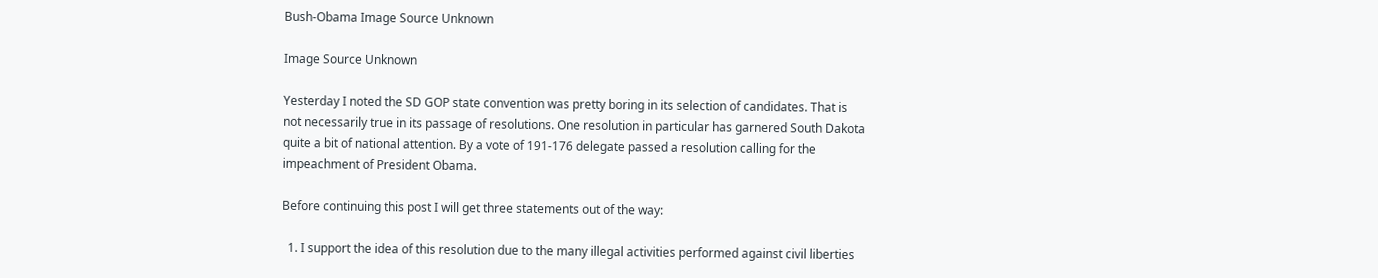Bush-Obama Image Source Unknown

Image Source Unknown

Yesterday I noted the SD GOP state convention was pretty boring in its selection of candidates. That is not necessarily true in its passage of resolutions. One resolution in particular has garnered South Dakota quite a bit of national attention. By a vote of 191-176 delegate passed a resolution calling for the impeachment of President Obama.

Before continuing this post I will get three statements out of the way:

  1. I support the idea of this resolution due to the many illegal activities performed against civil liberties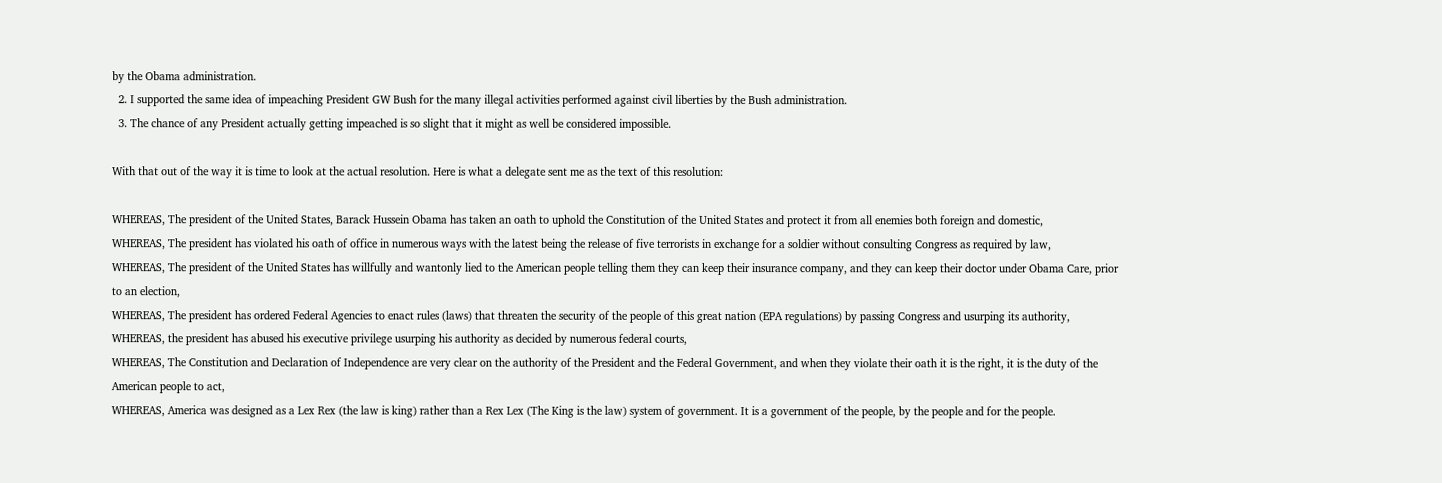by the Obama administration.
  2. I supported the same idea of impeaching President GW Bush for the many illegal activities performed against civil liberties by the Bush administration.
  3. The chance of any President actually getting impeached is so slight that it might as well be considered impossible.

With that out of the way it is time to look at the actual resolution. Here is what a delegate sent me as the text of this resolution:

WHEREAS, The president of the United States, Barack Hussein Obama has taken an oath to uphold the Constitution of the United States and protect it from all enemies both foreign and domestic,
WHEREAS, The president has violated his oath of office in numerous ways with the latest being the release of five terrorists in exchange for a soldier without consulting Congress as required by law,
WHEREAS, The president of the United States has willfully and wantonly lied to the American people telling them they can keep their insurance company, and they can keep their doctor under Obama Care, prior to an election,
WHEREAS, The president has ordered Federal Agencies to enact rules (laws) that threaten the security of the people of this great nation (EPA regulations) by passing Congress and usurping its authority,
WHEREAS, the president has abused his executive privilege usurping his authority as decided by numerous federal courts,
WHEREAS, The Constitution and Declaration of Independence are very clear on the authority of the President and the Federal Government, and when they violate their oath it is the right, it is the duty of the American people to act,
WHEREAS, America was designed as a Lex Rex (the law is king) rather than a Rex Lex (The King is the law) system of government. It is a government of the people, by the people and for the people.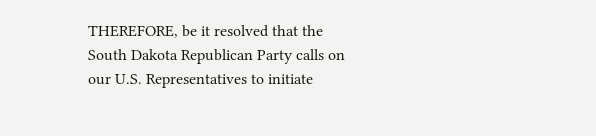THEREFORE, be it resolved that the South Dakota Republican Party calls on our U.S. Representatives to initiate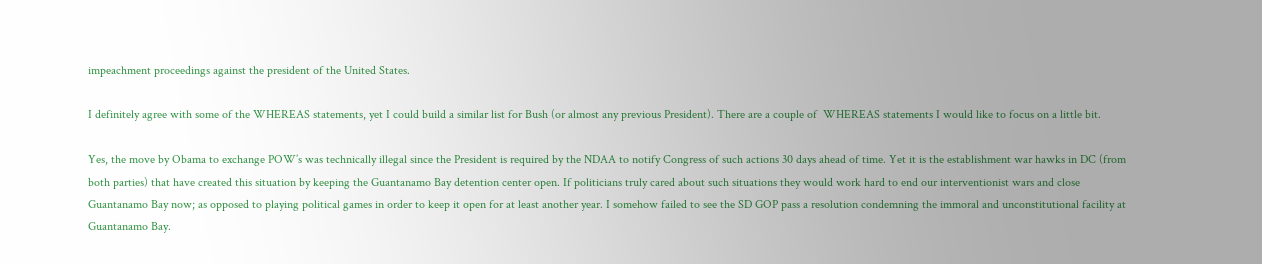impeachment proceedings against the president of the United States.

I definitely agree with some of the WHEREAS statements, yet I could build a similar list for Bush (or almost any previous President). There are a couple of  WHEREAS statements I would like to focus on a little bit.

Yes, the move by Obama to exchange POW’s was technically illegal since the President is required by the NDAA to notify Congress of such actions 30 days ahead of time. Yet it is the establishment war hawks in DC (from both parties) that have created this situation by keeping the Guantanamo Bay detention center open. If politicians truly cared about such situations they would work hard to end our interventionist wars and close Guantanamo Bay now; as opposed to playing political games in order to keep it open for at least another year. I somehow failed to see the SD GOP pass a resolution condemning the immoral and unconstitutional facility at Guantanamo Bay.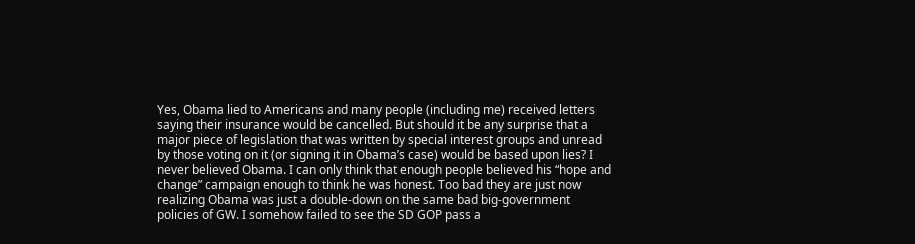Yes, Obama lied to Americans and many people (including me) received letters saying their insurance would be cancelled. But should it be any surprise that a major piece of legislation that was written by special interest groups and unread by those voting on it (or signing it in Obama’s case) would be based upon lies? I never believed Obama. I can only think that enough people believed his “hope and change” campaign enough to think he was honest. Too bad they are just now realizing Obama was just a double-down on the same bad big-government policies of GW. I somehow failed to see the SD GOP pass a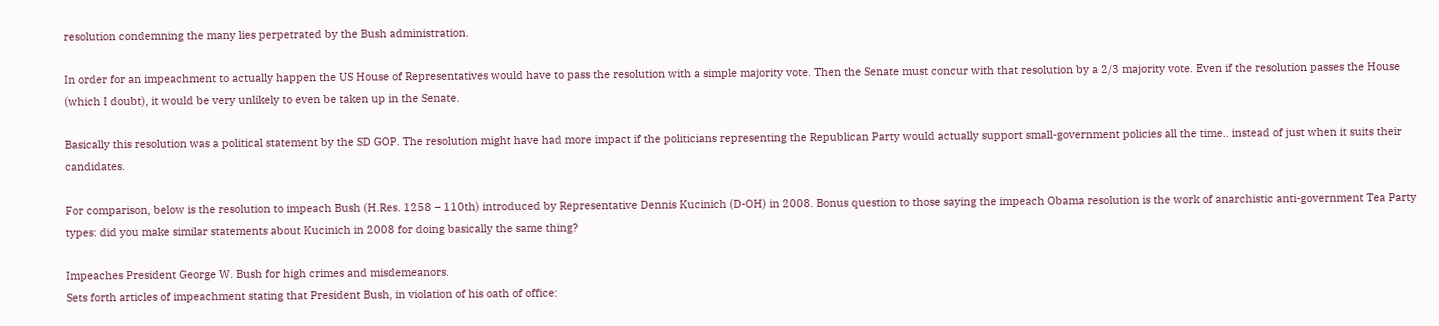resolution condemning the many lies perpetrated by the Bush administration.

In order for an impeachment to actually happen the US House of Representatives would have to pass the resolution with a simple majority vote. Then the Senate must concur with that resolution by a 2/3 majority vote. Even if the resolution passes the House (which I doubt), it would be very unlikely to even be taken up in the Senate.

Basically this resolution was a political statement by the SD GOP. The resolution might have had more impact if the politicians representing the Republican Party would actually support small-government policies all the time.. instead of just when it suits their candidates.

For comparison, below is the resolution to impeach Bush (H.Res. 1258 – 110th) introduced by Representative Dennis Kucinich (D-OH) in 2008. Bonus question to those saying the impeach Obama resolution is the work of anarchistic anti-government Tea Party types: did you make similar statements about Kucinich in 2008 for doing basically the same thing?

Impeaches President George W. Bush for high crimes and misdemeanors.
Sets forth articles of impeachment stating that President Bush, in violation of his oath of office: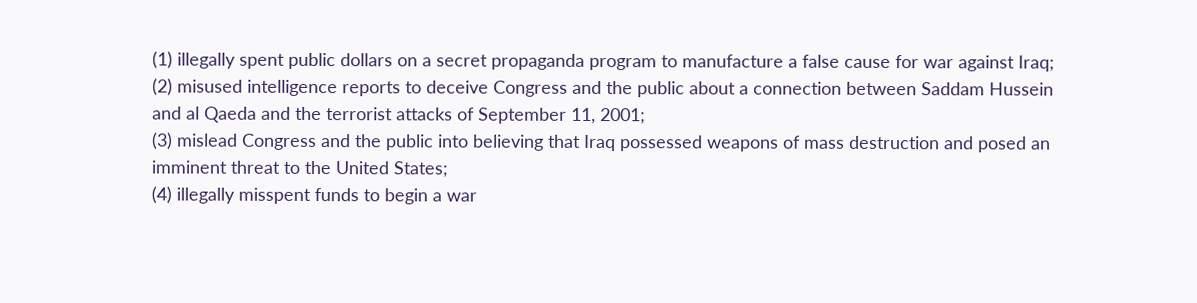(1) illegally spent public dollars on a secret propaganda program to manufacture a false cause for war against Iraq;
(2) misused intelligence reports to deceive Congress and the public about a connection between Saddam Hussein and al Qaeda and the terrorist attacks of September 11, 2001;
(3) mislead Congress and the public into believing that Iraq possessed weapons of mass destruction and posed an imminent threat to the United States;
(4) illegally misspent funds to begin a war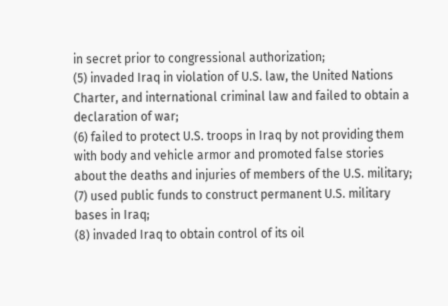in secret prior to congressional authorization;
(5) invaded Iraq in violation of U.S. law, the United Nations Charter, and international criminal law and failed to obtain a declaration of war;
(6) failed to protect U.S. troops in Iraq by not providing them with body and vehicle armor and promoted false stories about the deaths and injuries of members of the U.S. military;
(7) used public funds to construct permanent U.S. military bases in Iraq;
(8) invaded Iraq to obtain control of its oil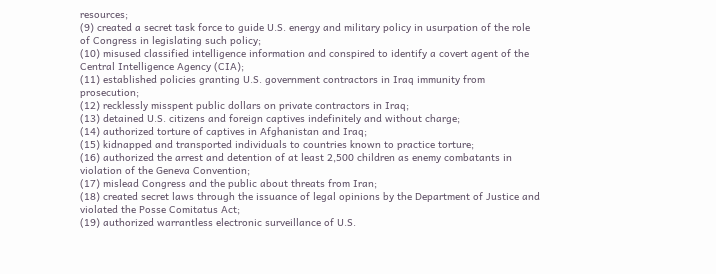resources;
(9) created a secret task force to guide U.S. energy and military policy in usurpation of the role of Congress in legislating such policy;
(10) misused classified intelligence information and conspired to identify a covert agent of the Central Intelligence Agency (CIA);
(11) established policies granting U.S. government contractors in Iraq immunity from prosecution;
(12) recklessly misspent public dollars on private contractors in Iraq;
(13) detained U.S. citizens and foreign captives indefinitely and without charge;
(14) authorized torture of captives in Afghanistan and Iraq;
(15) kidnapped and transported individuals to countries known to practice torture;
(16) authorized the arrest and detention of at least 2,500 children as enemy combatants in violation of the Geneva Convention;
(17) mislead Congress and the public about threats from Iran;
(18) created secret laws through the issuance of legal opinions by the Department of Justice and violated the Posse Comitatus Act;
(19) authorized warrantless electronic surveillance of U.S.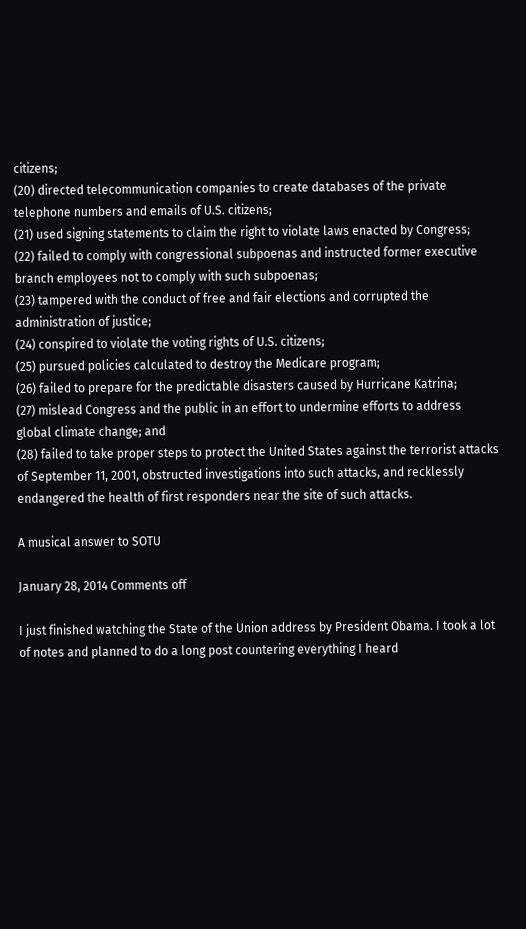citizens;
(20) directed telecommunication companies to create databases of the private telephone numbers and emails of U.S. citizens;
(21) used signing statements to claim the right to violate laws enacted by Congress;
(22) failed to comply with congressional subpoenas and instructed former executive branch employees not to comply with such subpoenas;
(23) tampered with the conduct of free and fair elections and corrupted the administration of justice;
(24) conspired to violate the voting rights of U.S. citizens;
(25) pursued policies calculated to destroy the Medicare program;
(26) failed to prepare for the predictable disasters caused by Hurricane Katrina;
(27) mislead Congress and the public in an effort to undermine efforts to address global climate change; and
(28) failed to take proper steps to protect the United States against the terrorist attacks of September 11, 2001, obstructed investigations into such attacks, and recklessly endangered the health of first responders near the site of such attacks.

A musical answer to SOTU

January 28, 2014 Comments off

I just finished watching the State of the Union address by President Obama. I took a lot of notes and planned to do a long post countering everything I heard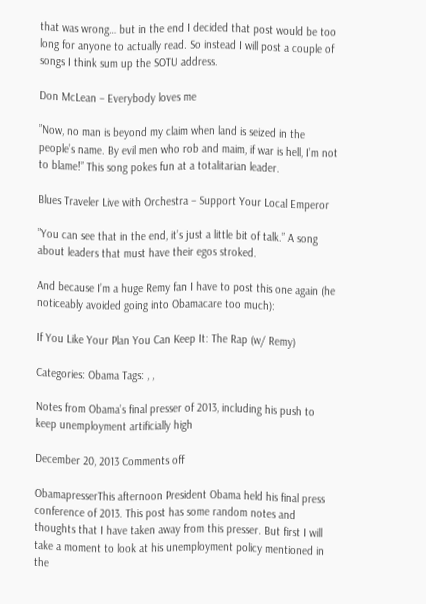that was wrong… but in the end I decided that post would be too long for anyone to actually read. So instead I will post a couple of songs I think sum up the SOTU address.

Don McLean – Everybody loves me

”Now, no man is beyond my claim when land is seized in the people’s name. By evil men who rob and maim, if war is hell, I’m not to blame!” This song pokes fun at a totalitarian leader.

Blues Traveler Live with Orchestra – Support Your Local Emperor

”You can see that in the end, it’s just a little bit of talk.” A song about leaders that must have their egos stroked.

And because I’m a huge Remy fan I have to post this one again (he noticeably avoided going into Obamacare too much):

If You Like Your Plan You Can Keep It: The Rap (w/ Remy)

Categories: Obama Tags: , ,

Notes from Obama’s final presser of 2013, including his push to keep unemployment artificially high

December 20, 2013 Comments off

ObamapresserThis afternoon President Obama held his final press conference of 2013. This post has some random notes and thoughts that I have taken away from this presser. But first I will take a moment to look at his unemployment policy mentioned in the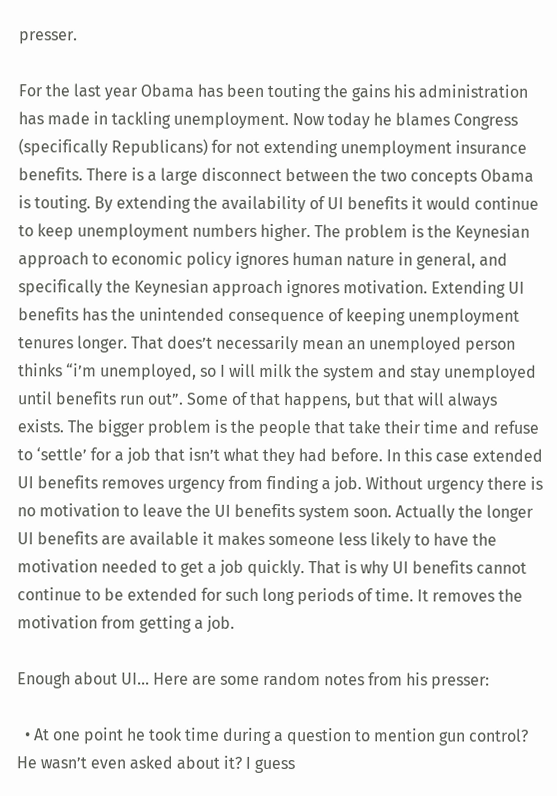presser.

For the last year Obama has been touting the gains his administration has made in tackling unemployment. Now today he blames Congress (specifically Republicans) for not extending unemployment insurance benefits. There is a large disconnect between the two concepts Obama is touting. By extending the availability of UI benefits it would continue to keep unemployment numbers higher. The problem is the Keynesian approach to economic policy ignores human nature in general, and specifically the Keynesian approach ignores motivation. Extending UI benefits has the unintended consequence of keeping unemployment tenures longer. That does’t necessarily mean an unemployed person thinks “i’m unemployed, so I will milk the system and stay unemployed until benefits run out”. Some of that happens, but that will always exists. The bigger problem is the people that take their time and refuse to ‘settle’ for a job that isn’t what they had before. In this case extended UI benefits removes urgency from finding a job. Without urgency there is no motivation to leave the UI benefits system soon. Actually the longer UI benefits are available it makes someone less likely to have the motivation needed to get a job quickly. That is why UI benefits cannot continue to be extended for such long periods of time. It removes the motivation from getting a job.

Enough about UI… Here are some random notes from his presser:

  • At one point he took time during a question to mention gun control? He wasn’t even asked about it? I guess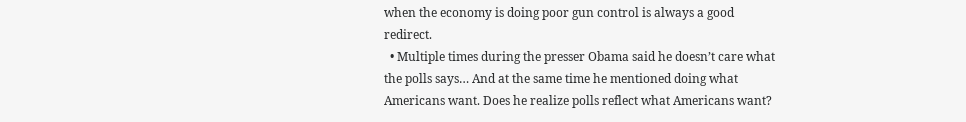when the economy is doing poor gun control is always a good redirect.
  • Multiple times during the presser Obama said he doesn’t care what the polls says… And at the same time he mentioned doing what Americans want. Does he realize polls reflect what Americans want?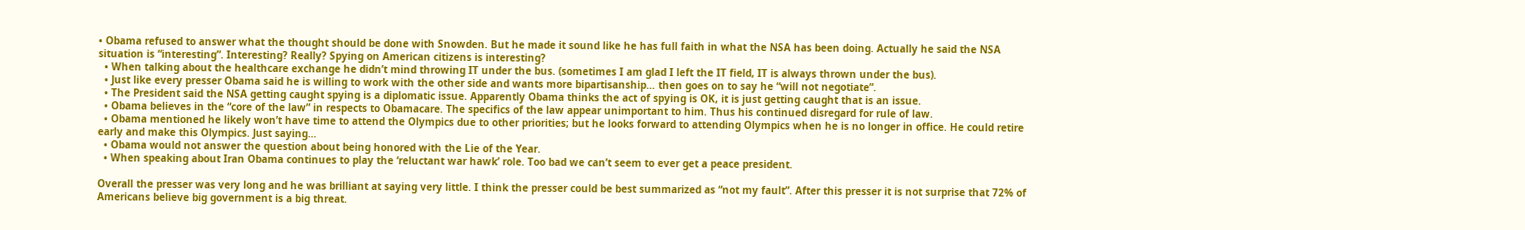• Obama refused to answer what the thought should be done with Snowden. But he made it sound like he has full faith in what the NSA has been doing. Actually he said the NSA situation is “interesting”. Interesting? Really? Spying on American citizens is interesting?
  • When talking about the healthcare exchange he didn’t mind throwing IT under the bus. (sometimes I am glad I left the IT field, IT is always thrown under the bus).
  • Just like every presser Obama said he is willing to work with the other side and wants more bipartisanship… then goes on to say he “will not negotiate”.
  • The President said the NSA getting caught spying is a diplomatic issue. Apparently Obama thinks the act of spying is OK, it is just getting caught that is an issue.
  • Obama believes in the “core of the law” in respects to Obamacare. The specifics of the law appear unimportant to him. Thus his continued disregard for rule of law.
  • Obama mentioned he likely won’t have time to attend the Olympics due to other priorities; but he looks forward to attending Olympics when he is no longer in office. He could retire early and make this Olympics. Just saying…
  • Obama would not answer the question about being honored with the Lie of the Year.
  • When speaking about Iran Obama continues to play the ‘reluctant war hawk’ role. Too bad we can’t seem to ever get a peace president.

Overall the presser was very long and he was brilliant at saying very little. I think the presser could be best summarized as “not my fault”. After this presser it is not surprise that 72% of Americans believe big government is a big threat.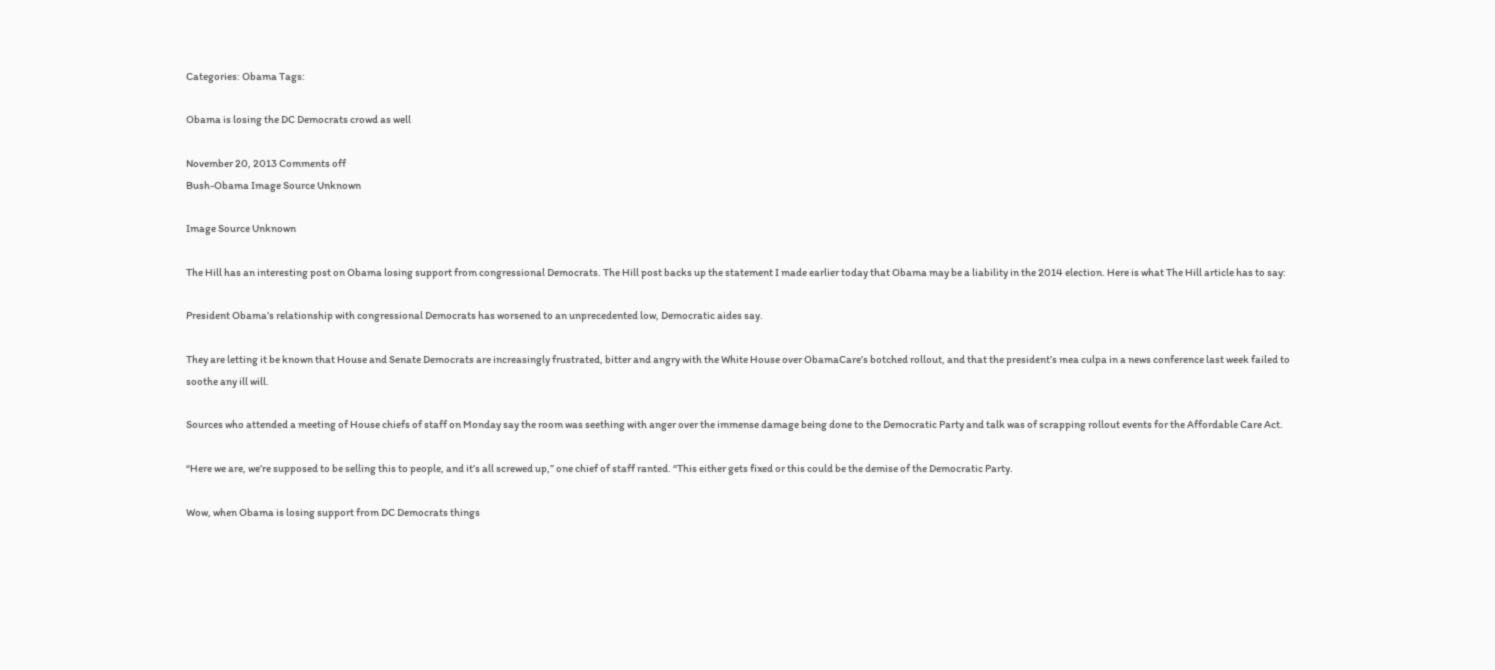Categories: Obama Tags:

Obama is losing the DC Democrats crowd as well

November 20, 2013 Comments off
Bush-Obama Image Source Unknown

Image Source Unknown

The Hill has an interesting post on Obama losing support from congressional Democrats. The Hill post backs up the statement I made earlier today that Obama may be a liability in the 2014 election. Here is what The Hill article has to say:

President Obama’s relationship with congressional Democrats has worsened to an unprecedented low, Democratic aides say.

They are letting it be known that House and Senate Democrats are increasingly frustrated, bitter and angry with the White House over ObamaCare’s botched rollout, and that the president’s mea culpa in a news conference last week failed to soothe any ill will.

Sources who attended a meeting of House chiefs of staff on Monday say the room was seething with anger over the immense damage being done to the Democratic Party and talk was of scrapping rollout events for the Affordable Care Act.

“Here we are, we’re supposed to be selling this to people, and it’s all screwed up,” one chief of staff ranted. “This either gets fixed or this could be the demise of the Democratic Party.

Wow, when Obama is losing support from DC Democrats things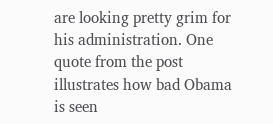are looking pretty grim for his administration. One quote from the post illustrates how bad Obama is seen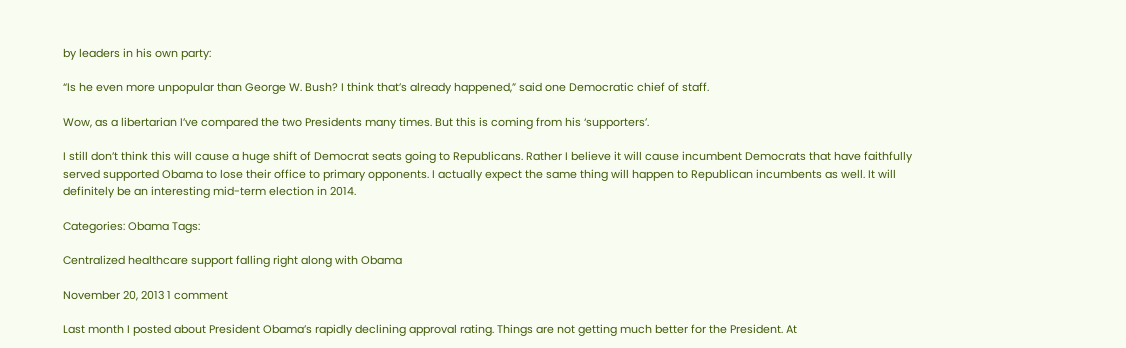by leaders in his own party:

“Is he even more unpopular than George W. Bush? I think that’s already happened,” said one Democratic chief of staff.

Wow, as a libertarian I’ve compared the two Presidents many times. But this is coming from his ‘supporters’.

I still don’t think this will cause a huge shift of Democrat seats going to Republicans. Rather I believe it will cause incumbent Democrats that have faithfully served supported Obama to lose their office to primary opponents. I actually expect the same thing will happen to Republican incumbents as well. It will definitely be an interesting mid-term election in 2014.

Categories: Obama Tags:

Centralized healthcare support falling right along with Obama

November 20, 2013 1 comment

Last month I posted about President Obama’s rapidly declining approval rating. Things are not getting much better for the President. At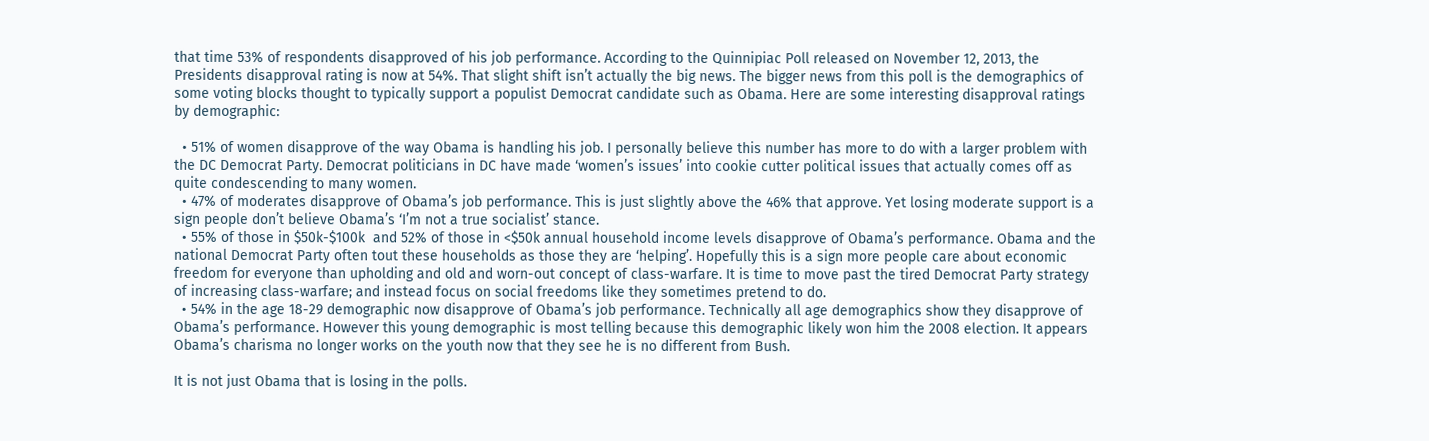that time 53% of respondents disapproved of his job performance. According to the Quinnipiac Poll released on November 12, 2013, the Presidents disapproval rating is now at 54%. That slight shift isn’t actually the big news. The bigger news from this poll is the demographics of some voting blocks thought to typically support a populist Democrat candidate such as Obama. Here are some interesting disapproval ratings by demographic:

  • 51% of women disapprove of the way Obama is handling his job. I personally believe this number has more to do with a larger problem with the DC Democrat Party. Democrat politicians in DC have made ‘women’s issues’ into cookie cutter political issues that actually comes off as quite condescending to many women.
  • 47% of moderates disapprove of Obama’s job performance. This is just slightly above the 46% that approve. Yet losing moderate support is a sign people don’t believe Obama’s ‘I’m not a true socialist’ stance.
  • 55% of those in $50k-$100k  and 52% of those in <$50k annual household income levels disapprove of Obama’s performance. Obama and the national Democrat Party often tout these households as those they are ‘helping’. Hopefully this is a sign more people care about economic freedom for everyone than upholding and old and worn-out concept of class-warfare. It is time to move past the tired Democrat Party strategy of increasing class-warfare; and instead focus on social freedoms like they sometimes pretend to do.
  • 54% in the age 18-29 demographic now disapprove of Obama’s job performance. Technically all age demographics show they disapprove of Obama’s performance. However this young demographic is most telling because this demographic likely won him the 2008 election. It appears Obama’s charisma no longer works on the youth now that they see he is no different from Bush.

It is not just Obama that is losing in the polls.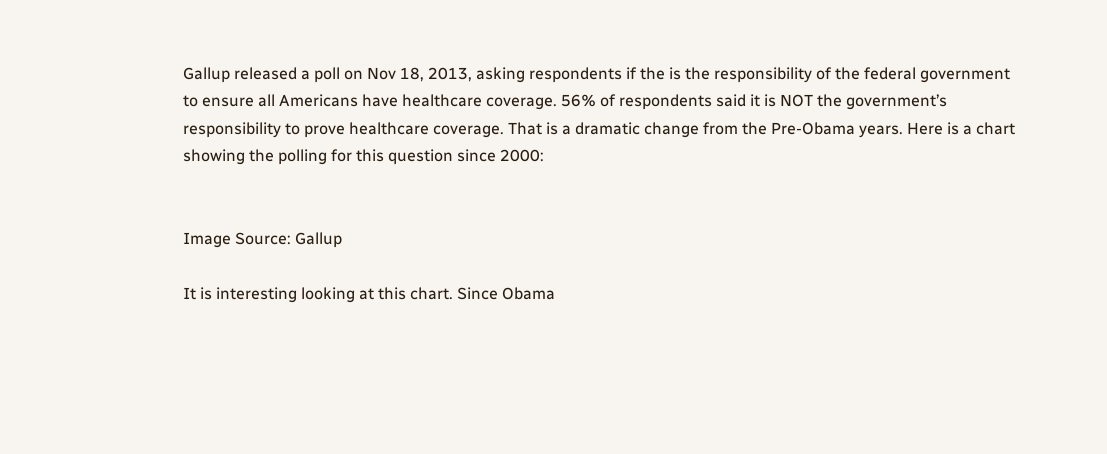Gallup released a poll on Nov 18, 2013, asking respondents if the is the responsibility of the federal government to ensure all Americans have healthcare coverage. 56% of respondents said it is NOT the government’s responsibility to prove healthcare coverage. That is a dramatic change from the Pre-Obama years. Here is a chart showing the polling for this question since 2000:


Image Source: Gallup

It is interesting looking at this chart. Since Obama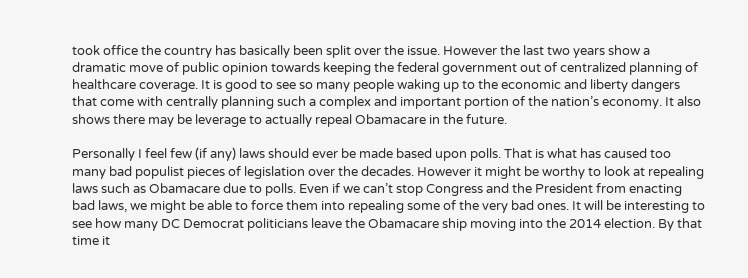took office the country has basically been split over the issue. However the last two years show a dramatic move of public opinion towards keeping the federal government out of centralized planning of healthcare coverage. It is good to see so many people waking up to the economic and liberty dangers that come with centrally planning such a complex and important portion of the nation’s economy. It also shows there may be leverage to actually repeal Obamacare in the future.

Personally I feel few (if any) laws should ever be made based upon polls. That is what has caused too many bad populist pieces of legislation over the decades. However it might be worthy to look at repealing laws such as Obamacare due to polls. Even if we can’t stop Congress and the President from enacting bad laws, we might be able to force them into repealing some of the very bad ones. It will be interesting to see how many DC Democrat politicians leave the Obamacare ship moving into the 2014 election. By that time it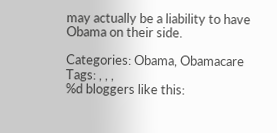may actually be a liability to have Obama on their side.

Categories: Obama, Obamacare Tags: , , ,
%d bloggers like this: